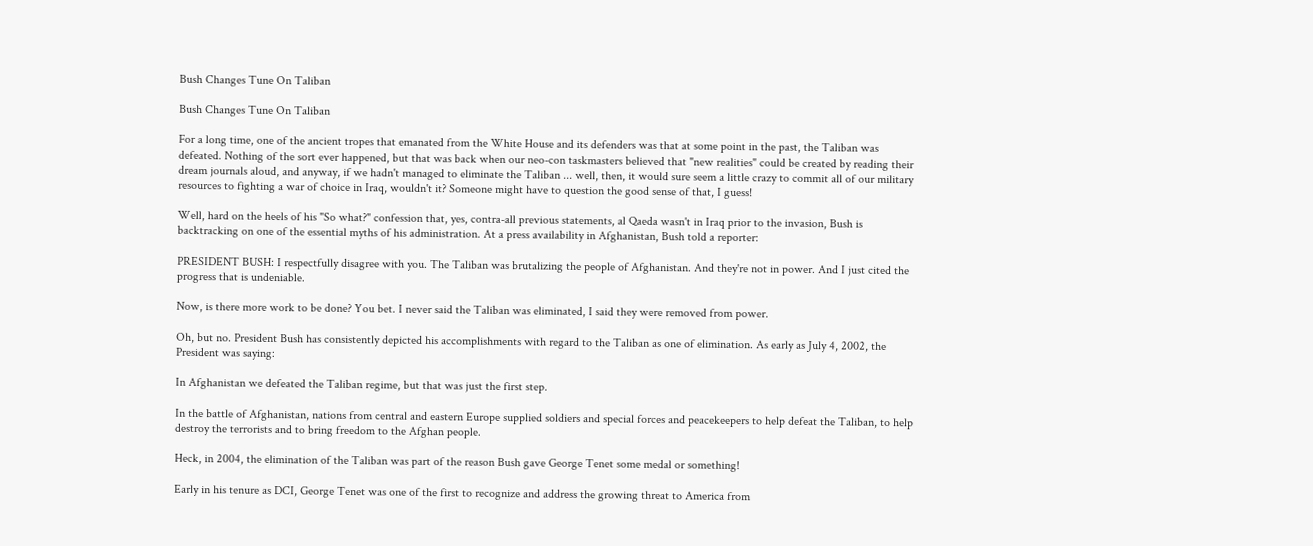Bush Changes Tune On Taliban

Bush Changes Tune On Taliban

For a long time, one of the ancient tropes that emanated from the White House and its defenders was that at some point in the past, the Taliban was defeated. Nothing of the sort ever happened, but that was back when our neo-con taskmasters believed that "new realities" could be created by reading their dream journals aloud, and anyway, if we hadn't managed to eliminate the Taliban ... well, then, it would sure seem a little crazy to commit all of our military resources to fighting a war of choice in Iraq, wouldn't it? Someone might have to question the good sense of that, I guess!

Well, hard on the heels of his "So what?" confession that, yes, contra-all previous statements, al Qaeda wasn't in Iraq prior to the invasion, Bush is backtracking on one of the essential myths of his administration. At a press availability in Afghanistan, Bush told a reporter:

PRESIDENT BUSH: I respectfully disagree with you. The Taliban was brutalizing the people of Afghanistan. And they're not in power. And I just cited the progress that is undeniable.

Now, is there more work to be done? You bet. I never said the Taliban was eliminated, I said they were removed from power.

Oh, but no. President Bush has consistently depicted his accomplishments with regard to the Taliban as one of elimination. As early as July 4, 2002, the President was saying:

In Afghanistan we defeated the Taliban regime, but that was just the first step.

In the battle of Afghanistan, nations from central and eastern Europe supplied soldiers and special forces and peacekeepers to help defeat the Taliban, to help destroy the terrorists and to bring freedom to the Afghan people.

Heck, in 2004, the elimination of the Taliban was part of the reason Bush gave George Tenet some medal or something!

Early in his tenure as DCI, George Tenet was one of the first to recognize and address the growing threat to America from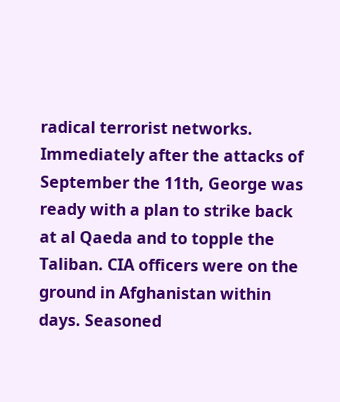radical terrorist networks. Immediately after the attacks of September the 11th, George was ready with a plan to strike back at al Qaeda and to topple the Taliban. CIA officers were on the ground in Afghanistan within days. Seasoned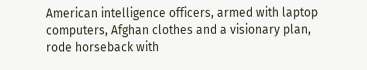American intelligence officers, armed with laptop computers, Afghan clothes and a visionary plan, rode horseback with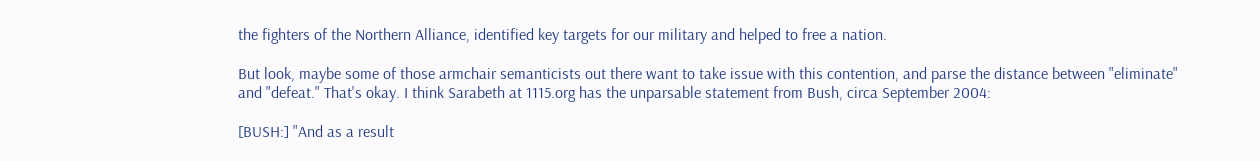the fighters of the Northern Alliance, identified key targets for our military and helped to free a nation.

But look, maybe some of those armchair semanticists out there want to take issue with this contention, and parse the distance between "eliminate" and "defeat." That's okay. I think Sarabeth at 1115.org has the unparsable statement from Bush, circa September 2004:

[BUSH:] "And as a result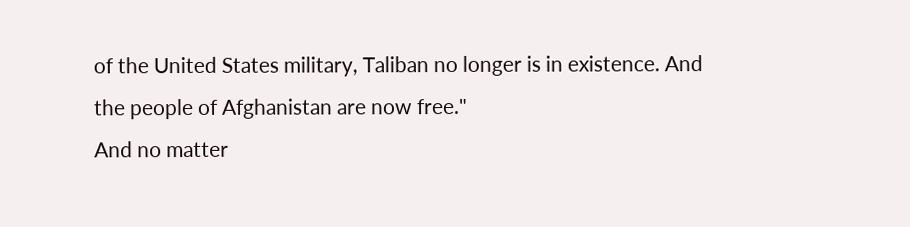of the United States military, Taliban no longer is in existence. And the people of Afghanistan are now free."
And no matter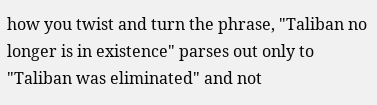how you twist and turn the phrase, "Taliban no longer is in existence" parses out only to "Taliban was eliminated" and not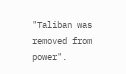"Taliban was removed from power".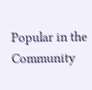Popular in the Community